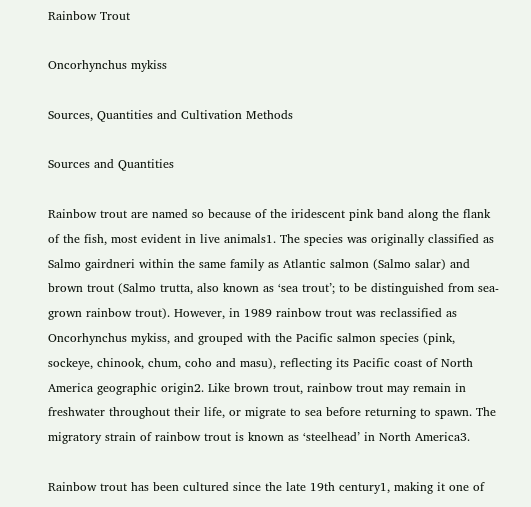Rainbow Trout

Oncorhynchus mykiss

Sources, Quantities and Cultivation Methods

Sources and Quantities

Rainbow trout are named so because of the iridescent pink band along the flank of the fish, most evident in live animals1. The species was originally classified as Salmo gairdneri within the same family as Atlantic salmon (Salmo salar) and brown trout (Salmo trutta, also known as ‘sea trout’; to be distinguished from sea-grown rainbow trout). However, in 1989 rainbow trout was reclassified as Oncorhynchus mykiss, and grouped with the Pacific salmon species (pink, sockeye, chinook, chum, coho and masu), reflecting its Pacific coast of North America geographic origin2. Like brown trout, rainbow trout may remain in freshwater throughout their life, or migrate to sea before returning to spawn. The migratory strain of rainbow trout is known as ‘steelhead’ in North America3.

Rainbow trout has been cultured since the late 19th century1, making it one of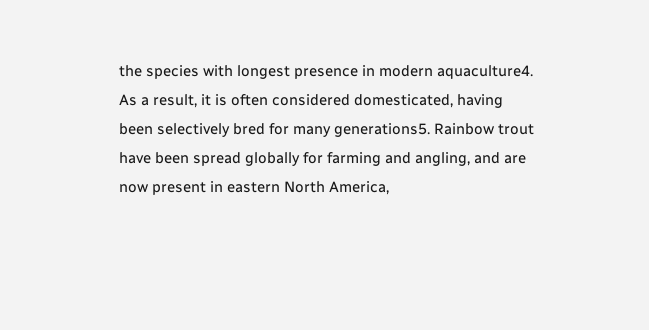the species with longest presence in modern aquaculture4. As a result, it is often considered domesticated, having been selectively bred for many generations5. Rainbow trout have been spread globally for farming and angling, and are now present in eastern North America,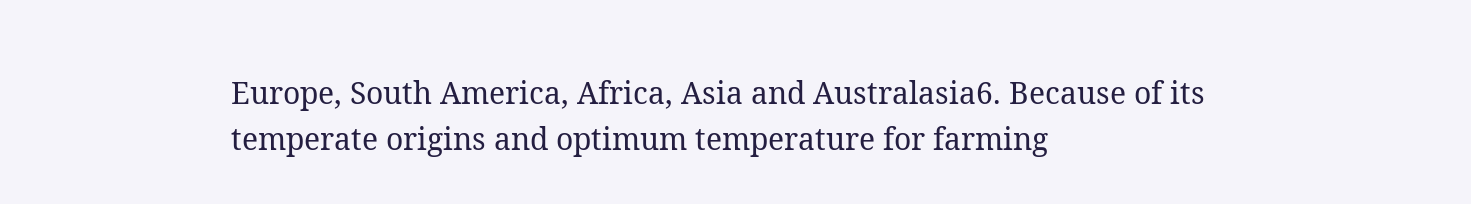Europe, South America, Africa, Asia and Australasia6. Because of its temperate origins and optimum temperature for farming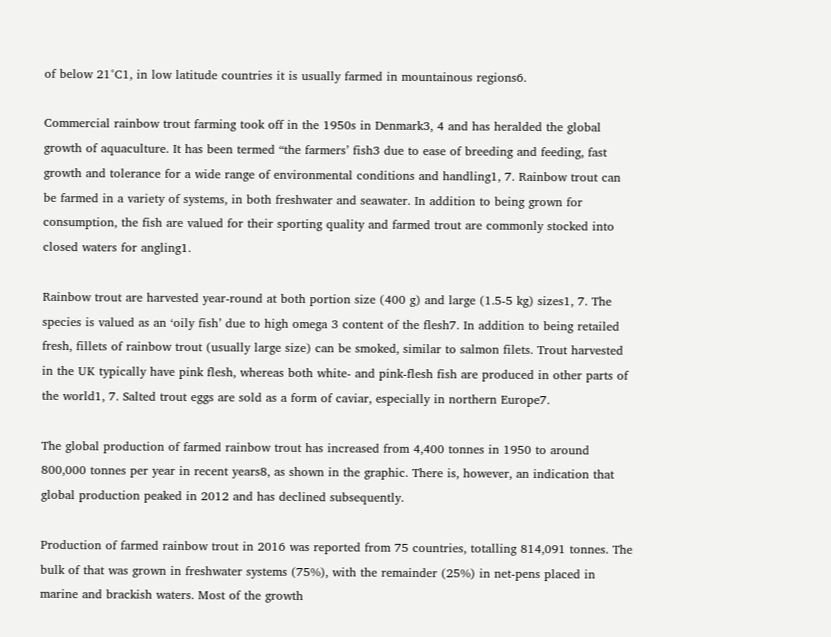of below 21°C1, in low latitude countries it is usually farmed in mountainous regions6.

Commercial rainbow trout farming took off in the 1950s in Denmark3, 4 and has heralded the global growth of aquaculture. It has been termed “the farmers’ fish3 due to ease of breeding and feeding, fast growth and tolerance for a wide range of environmental conditions and handling1, 7. Rainbow trout can be farmed in a variety of systems, in both freshwater and seawater. In addition to being grown for consumption, the fish are valued for their sporting quality and farmed trout are commonly stocked into closed waters for angling1.

Rainbow trout are harvested year-round at both portion size (400 g) and large (1.5-5 kg) sizes1, 7. The species is valued as an ‘oily fish’ due to high omega 3 content of the flesh7. In addition to being retailed fresh, fillets of rainbow trout (usually large size) can be smoked, similar to salmon filets. Trout harvested in the UK typically have pink flesh, whereas both white- and pink-flesh fish are produced in other parts of the world1, 7. Salted trout eggs are sold as a form of caviar, especially in northern Europe7.

The global production of farmed rainbow trout has increased from 4,400 tonnes in 1950 to around 800,000 tonnes per year in recent years8, as shown in the graphic. There is, however, an indication that global production peaked in 2012 and has declined subsequently.

Production of farmed rainbow trout in 2016 was reported from 75 countries, totalling 814,091 tonnes. The bulk of that was grown in freshwater systems (75%), with the remainder (25%) in net-pens placed in marine and brackish waters. Most of the growth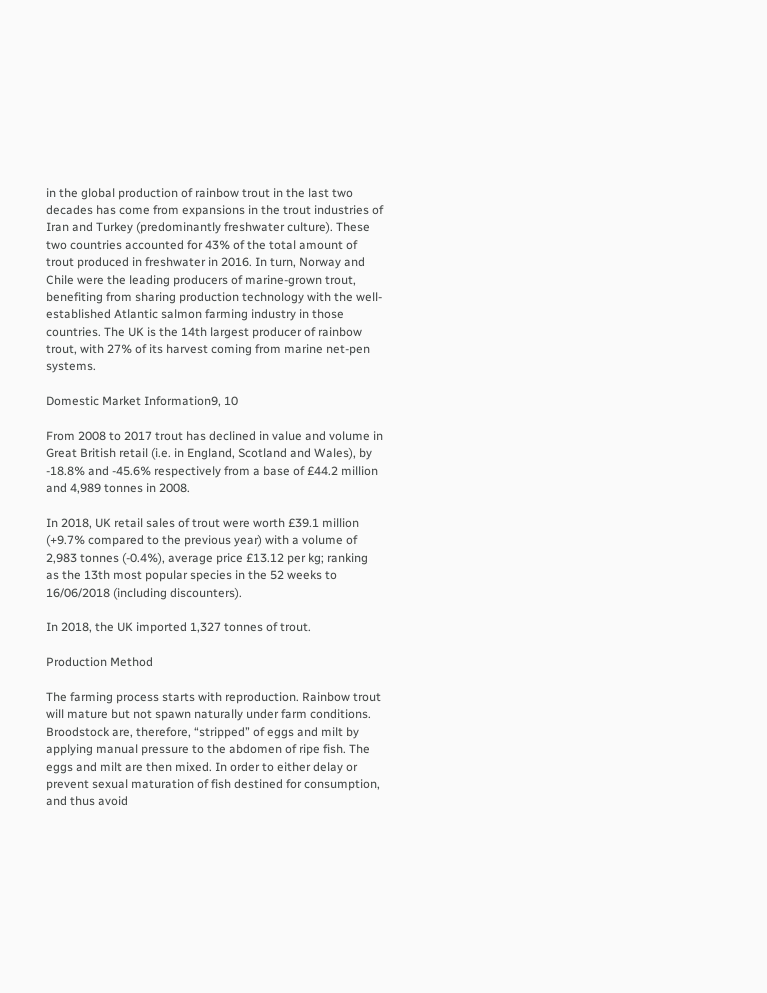in the global production of rainbow trout in the last two decades has come from expansions in the trout industries of Iran and Turkey (predominantly freshwater culture). These two countries accounted for 43% of the total amount of trout produced in freshwater in 2016. In turn, Norway and Chile were the leading producers of marine-grown trout, benefiting from sharing production technology with the well-established Atlantic salmon farming industry in those countries. The UK is the 14th largest producer of rainbow trout, with 27% of its harvest coming from marine net-pen systems.

Domestic Market Information9, 10

From 2008 to 2017 trout has declined in value and volume in Great British retail (i.e. in England, Scotland and Wales), by -18.8% and -45.6% respectively from a base of £44.2 million and 4,989 tonnes in 2008.

In 2018, UK retail sales of trout were worth £39.1 million (+9.7% compared to the previous year) with a volume of 2,983 tonnes (-0.4%), average price £13.12 per kg; ranking as the 13th most popular species in the 52 weeks to 16/06/2018 (including discounters).

In 2018, the UK imported 1,327 tonnes of trout.

Production Method

The farming process starts with reproduction. Rainbow trout will mature but not spawn naturally under farm conditions. Broodstock are, therefore, “stripped” of eggs and milt by applying manual pressure to the abdomen of ripe fish. The eggs and milt are then mixed. In order to either delay or prevent sexual maturation of fish destined for consumption, and thus avoid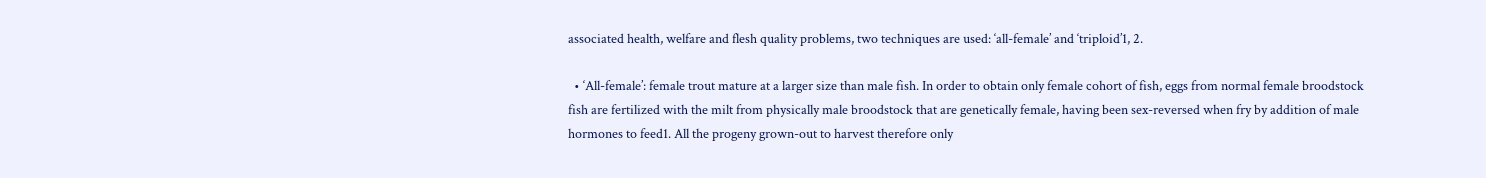associated health, welfare and flesh quality problems, two techniques are used: ‘all-female’ and ‘triploid’1, 2.

  • ‘All-female’: female trout mature at a larger size than male fish. In order to obtain only female cohort of fish, eggs from normal female broodstock fish are fertilized with the milt from physically male broodstock that are genetically female, having been sex-reversed when fry by addition of male hormones to feed1. All the progeny grown-out to harvest therefore only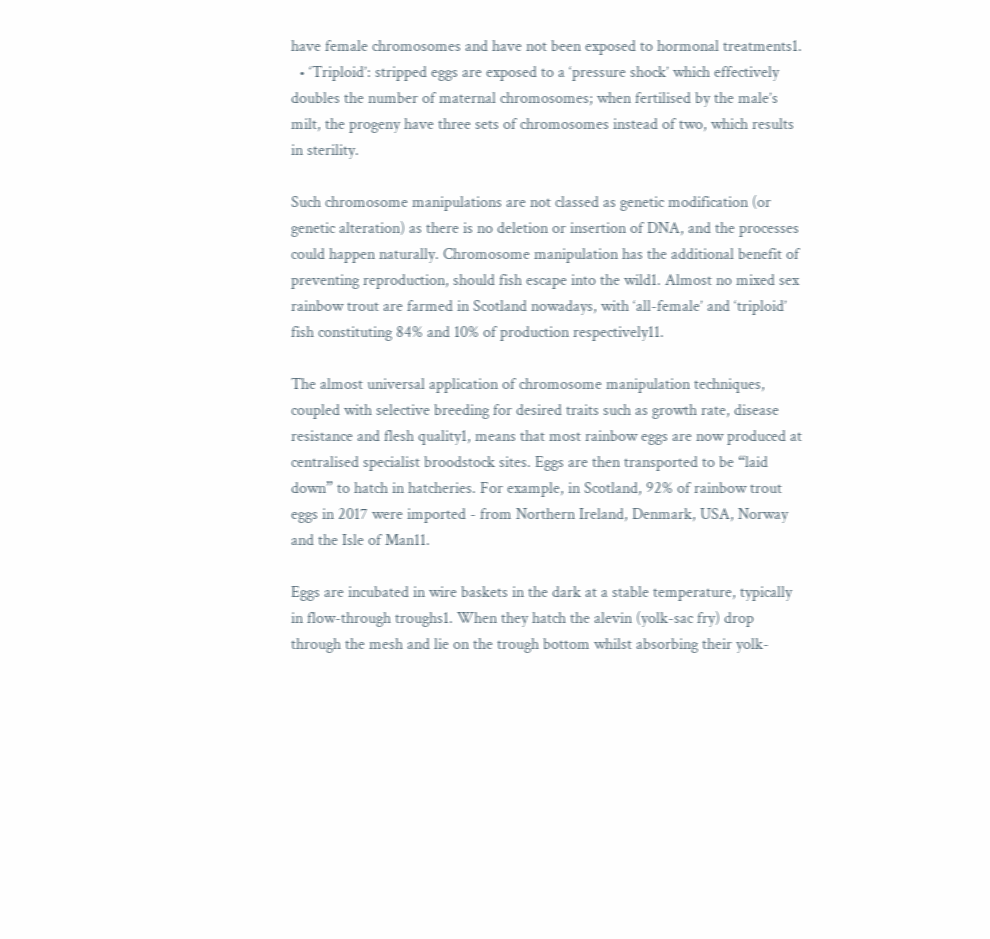have female chromosomes and have not been exposed to hormonal treatments1.
  • ‘Triploid’: stripped eggs are exposed to a ‘pressure shock’ which effectively doubles the number of maternal chromosomes; when fertilised by the male’s milt, the progeny have three sets of chromosomes instead of two, which results in sterility.

Such chromosome manipulations are not classed as genetic modification (or genetic alteration) as there is no deletion or insertion of DNA, and the processes could happen naturally. Chromosome manipulation has the additional benefit of preventing reproduction, should fish escape into the wild1. Almost no mixed sex rainbow trout are farmed in Scotland nowadays, with ‘all-female’ and ‘triploid’ fish constituting 84% and 10% of production respectively11.

The almost universal application of chromosome manipulation techniques, coupled with selective breeding for desired traits such as growth rate, disease resistance and flesh quality1, means that most rainbow eggs are now produced at centralised specialist broodstock sites. Eggs are then transported to be “laid down” to hatch in hatcheries. For example, in Scotland, 92% of rainbow trout eggs in 2017 were imported - from Northern Ireland, Denmark, USA, Norway and the Isle of Man11.

Eggs are incubated in wire baskets in the dark at a stable temperature, typically in flow-through troughs1. When they hatch the alevin (yolk-sac fry) drop through the mesh and lie on the trough bottom whilst absorbing their yolk-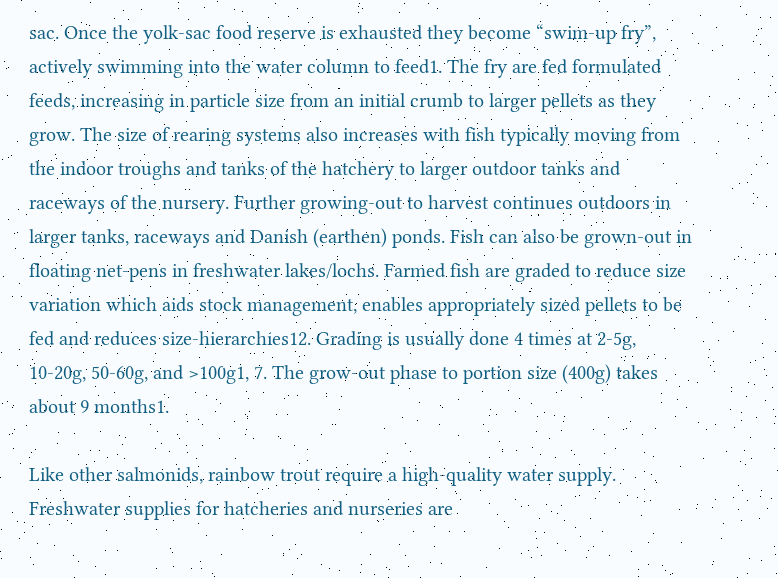sac. Once the yolk-sac food reserve is exhausted they become “swim-up fry”, actively swimming into the water column to feed1. The fry are fed formulated feeds, increasing in particle size from an initial crumb to larger pellets as they grow. The size of rearing systems also increases with fish typically moving from the indoor troughs and tanks of the hatchery to larger outdoor tanks and raceways of the nursery. Further growing-out to harvest continues outdoors in larger tanks, raceways and Danish (earthen) ponds. Fish can also be grown-out in floating net-pens in freshwater lakes/lochs. Farmed fish are graded to reduce size variation which aids stock management, enables appropriately sized pellets to be fed and reduces size-hierarchies12. Grading is usually done 4 times at 2-5g, 10-20g, 50-60g, and >100g1, 7. The grow-out phase to portion size (400g) takes about 9 months1.

Like other salmonids, rainbow trout require a high-quality water supply. Freshwater supplies for hatcheries and nurseries are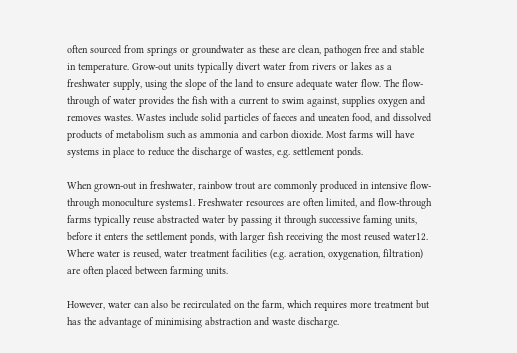often sourced from springs or groundwater as these are clean, pathogen free and stable in temperature. Grow-out units typically divert water from rivers or lakes as a freshwater supply, using the slope of the land to ensure adequate water flow. The flow-through of water provides the fish with a current to swim against, supplies oxygen and removes wastes. Wastes include solid particles of faeces and uneaten food, and dissolved products of metabolism such as ammonia and carbon dioxide. Most farms will have systems in place to reduce the discharge of wastes, e.g. settlement ponds.

When grown-out in freshwater, rainbow trout are commonly produced in intensive flow-through monoculture systems1. Freshwater resources are often limited, and flow-through farms typically reuse abstracted water by passing it through successive faming units, before it enters the settlement ponds, with larger fish receiving the most reused water12. Where water is reused, water treatment facilities (e.g. aeration, oxygenation, filtration) are often placed between farming units.

However, water can also be recirculated on the farm, which requires more treatment but has the advantage of minimising abstraction and waste discharge.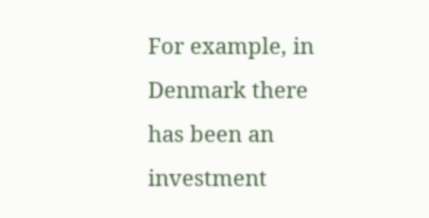For example, in Denmark there has been an investment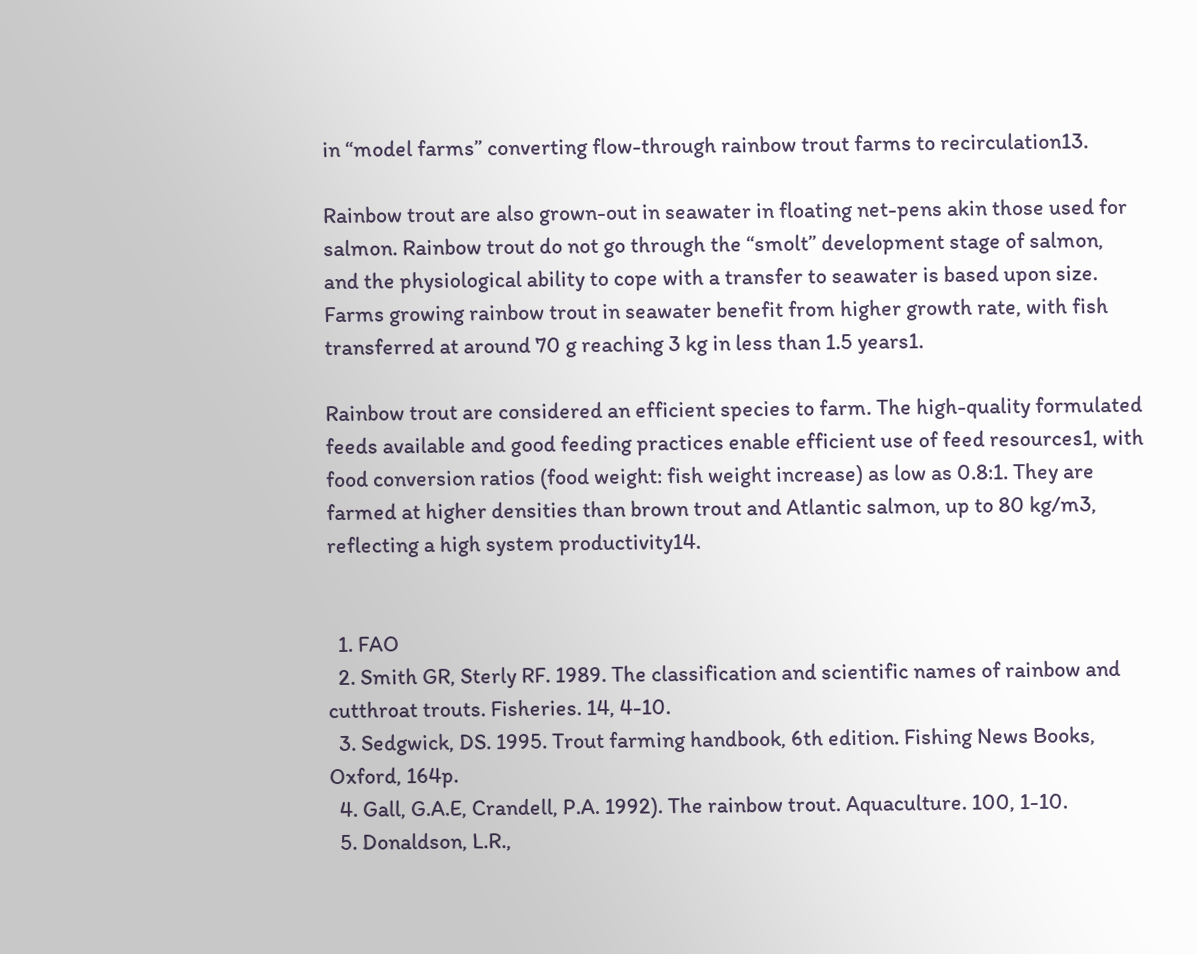in “model farms” converting flow-through rainbow trout farms to recirculation13.

Rainbow trout are also grown-out in seawater in floating net-pens akin those used for salmon. Rainbow trout do not go through the “smolt” development stage of salmon, and the physiological ability to cope with a transfer to seawater is based upon size. Farms growing rainbow trout in seawater benefit from higher growth rate, with fish transferred at around 70 g reaching 3 kg in less than 1.5 years1.

Rainbow trout are considered an efficient species to farm. The high-quality formulated feeds available and good feeding practices enable efficient use of feed resources1, with food conversion ratios (food weight: fish weight increase) as low as 0.8:1. They are farmed at higher densities than brown trout and Atlantic salmon, up to 80 kg/m3, reflecting a high system productivity14.


  1. FAO
  2. Smith GR, Sterly RF. 1989. The classification and scientific names of rainbow and cutthroat trouts. Fisheries. 14, 4-10.
  3. Sedgwick, DS. 1995. Trout farming handbook, 6th edition. Fishing News Books, Oxford, 164p.
  4. Gall, G.A.E, Crandell, P.A. 1992). The rainbow trout. Aquaculture. 100, 1-10.
  5. Donaldson, L.R.,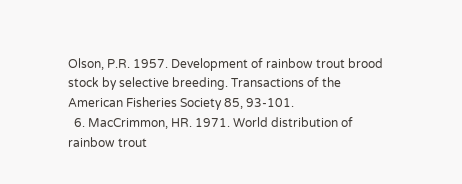Olson, P.R. 1957. Development of rainbow trout brood stock by selective breeding. Transactions of the American Fisheries Society 85, 93-101.
  6. MacCrimmon, HR. 1971. World distribution of rainbow trout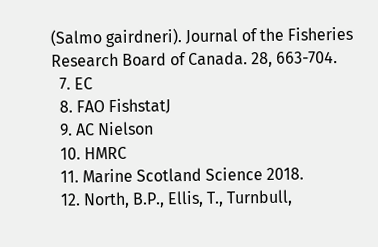(Salmo gairdneri). Journal of the Fisheries Research Board of Canada. 28, 663-704.
  7. EC
  8. FAO FishstatJ
  9. AC Nielson
  10. HMRC
  11. Marine Scotland Science 2018.
  12. North, B.P., Ellis, T., Turnbull,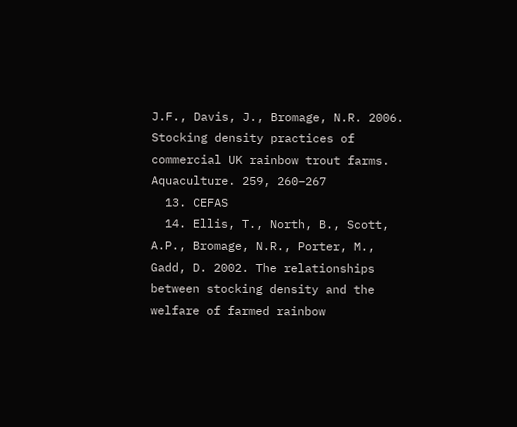J.F., Davis, J., Bromage, N.R. 2006. Stocking density practices of commercial UK rainbow trout farms. Aquaculture. 259, 260–267
  13. CEFAS
  14. Ellis, T., North, B., Scott, A.P., Bromage, N.R., Porter, M., Gadd, D. 2002. The relationships between stocking density and the welfare of farmed rainbow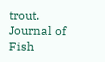trout. Journal of Fish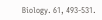Biology. 61, 493-531.